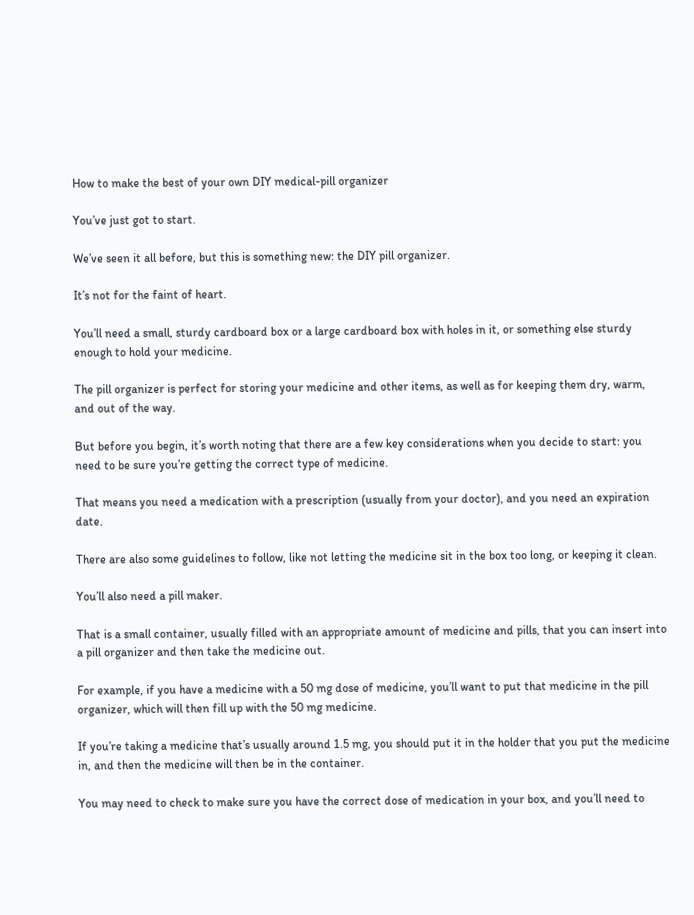How to make the best of your own DIY medical-pill organizer

You’ve just got to start.

We’ve seen it all before, but this is something new: the DIY pill organizer.

It’s not for the faint of heart.

You’ll need a small, sturdy cardboard box or a large cardboard box with holes in it, or something else sturdy enough to hold your medicine.

The pill organizer is perfect for storing your medicine and other items, as well as for keeping them dry, warm, and out of the way.

But before you begin, it’s worth noting that there are a few key considerations when you decide to start: you need to be sure you’re getting the correct type of medicine.

That means you need a medication with a prescription (usually from your doctor), and you need an expiration date.

There are also some guidelines to follow, like not letting the medicine sit in the box too long, or keeping it clean.

You’ll also need a pill maker.

That is a small container, usually filled with an appropriate amount of medicine and pills, that you can insert into a pill organizer and then take the medicine out.

For example, if you have a medicine with a 50 mg dose of medicine, you’ll want to put that medicine in the pill organizer, which will then fill up with the 50 mg medicine.

If you’re taking a medicine that’s usually around 1.5 mg, you should put it in the holder that you put the medicine in, and then the medicine will then be in the container.

You may need to check to make sure you have the correct dose of medication in your box, and you’ll need to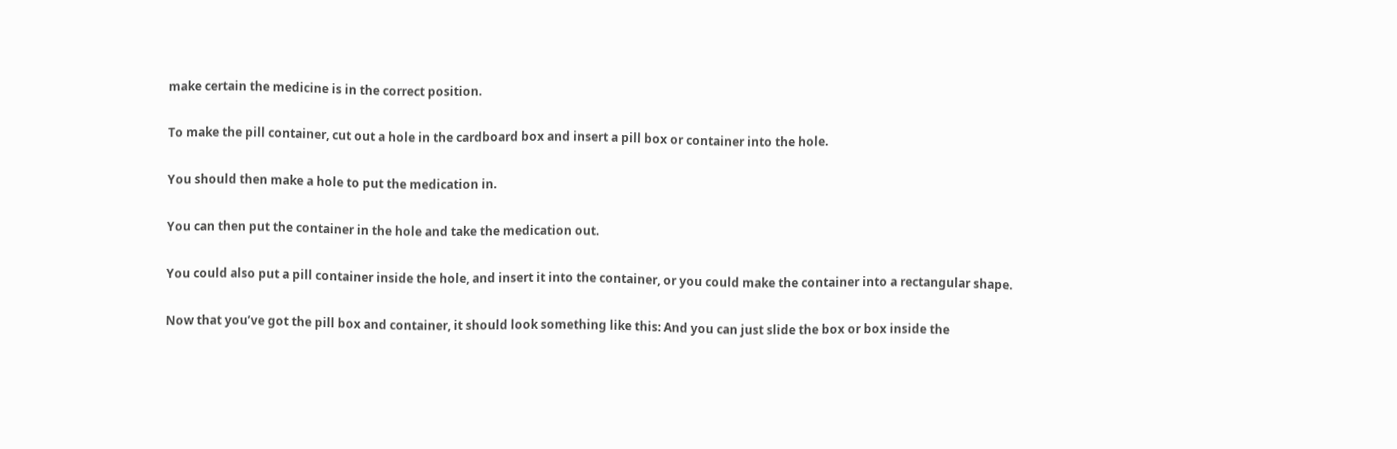make certain the medicine is in the correct position.

To make the pill container, cut out a hole in the cardboard box and insert a pill box or container into the hole.

You should then make a hole to put the medication in.

You can then put the container in the hole and take the medication out.

You could also put a pill container inside the hole, and insert it into the container, or you could make the container into a rectangular shape.

Now that you’ve got the pill box and container, it should look something like this: And you can just slide the box or box inside the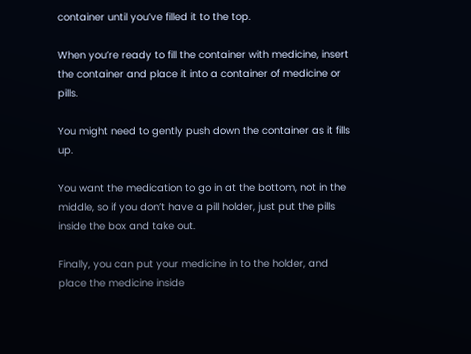container until you’ve filled it to the top.

When you’re ready to fill the container with medicine, insert the container and place it into a container of medicine or pills.

You might need to gently push down the container as it fills up.

You want the medication to go in at the bottom, not in the middle, so if you don’t have a pill holder, just put the pills inside the box and take out.

Finally, you can put your medicine in to the holder, and place the medicine inside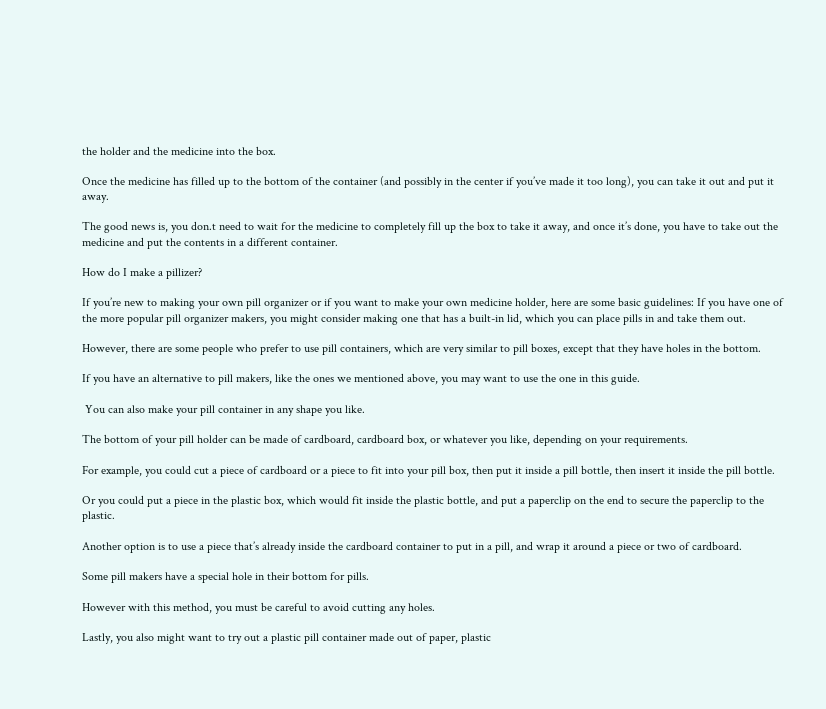the holder and the medicine into the box.

Once the medicine has filled up to the bottom of the container (and possibly in the center if you’ve made it too long), you can take it out and put it away.

The good news is, you don.t need to wait for the medicine to completely fill up the box to take it away, and once it’s done, you have to take out the medicine and put the contents in a different container.

How do I make a pillizer?

If you’re new to making your own pill organizer or if you want to make your own medicine holder, here are some basic guidelines: If you have one of the more popular pill organizer makers, you might consider making one that has a built-in lid, which you can place pills in and take them out.

However, there are some people who prefer to use pill containers, which are very similar to pill boxes, except that they have holes in the bottom.

If you have an alternative to pill makers, like the ones we mentioned above, you may want to use the one in this guide.

 You can also make your pill container in any shape you like.

The bottom of your pill holder can be made of cardboard, cardboard box, or whatever you like, depending on your requirements.

For example, you could cut a piece of cardboard or a piece to fit into your pill box, then put it inside a pill bottle, then insert it inside the pill bottle.

Or you could put a piece in the plastic box, which would fit inside the plastic bottle, and put a paperclip on the end to secure the paperclip to the plastic.

Another option is to use a piece that’s already inside the cardboard container to put in a pill, and wrap it around a piece or two of cardboard.

Some pill makers have a special hole in their bottom for pills.

However with this method, you must be careful to avoid cutting any holes.

Lastly, you also might want to try out a plastic pill container made out of paper, plastic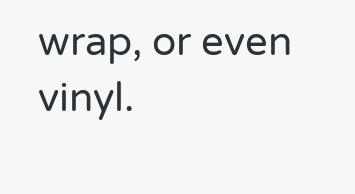wrap, or even vinyl.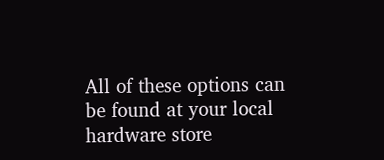All of these options can be found at your local hardware store